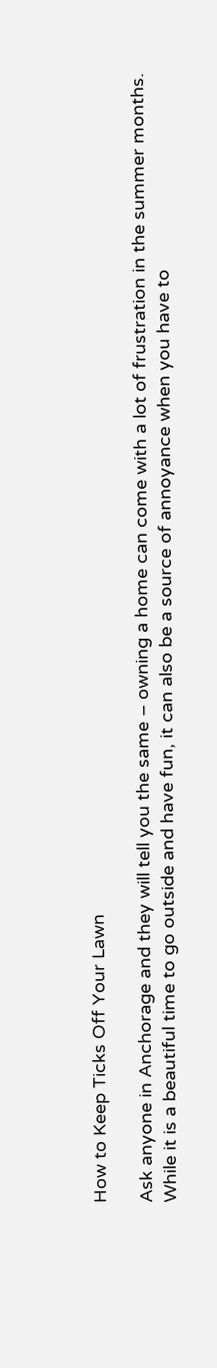How to Keep Ticks Off Your Lawn

Ask anyone in Anchorage and they will tell you the same – owning a home can come with a lot of frustration in the summer months. While it is a beautiful time to go outside and have fun, it can also be a source of annoyance when you have to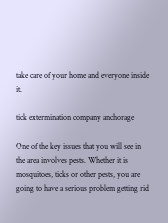take care of your home and everyone inside it.

tick extermination company anchorage

One of the key issues that you will see in the area involves pests. Whether it is mosquitoes, ticks or other pests, you are going to have a serious problem getting rid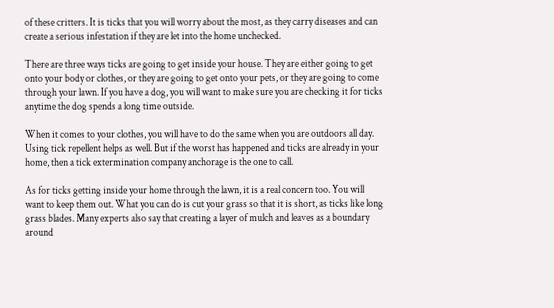of these critters. It is ticks that you will worry about the most, as they carry diseases and can create a serious infestation if they are let into the home unchecked.

There are three ways ticks are going to get inside your house. They are either going to get onto your body or clothes, or they are going to get onto your pets, or they are going to come through your lawn. If you have a dog, you will want to make sure you are checking it for ticks anytime the dog spends a long time outside.

When it comes to your clothes, you will have to do the same when you are outdoors all day. Using tick repellent helps as well. But if the worst has happened and ticks are already in your home, then a tick extermination company anchorage is the one to call.

As for ticks getting inside your home through the lawn, it is a real concern too. You will want to keep them out. What you can do is cut your grass so that it is short, as ticks like long grass blades. Many experts also say that creating a layer of mulch and leaves as a boundary around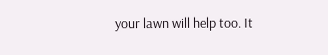your lawn will help too. It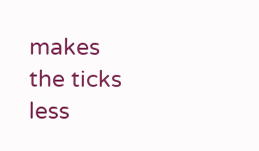makes the ticks less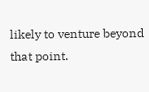likely to venture beyond that point.